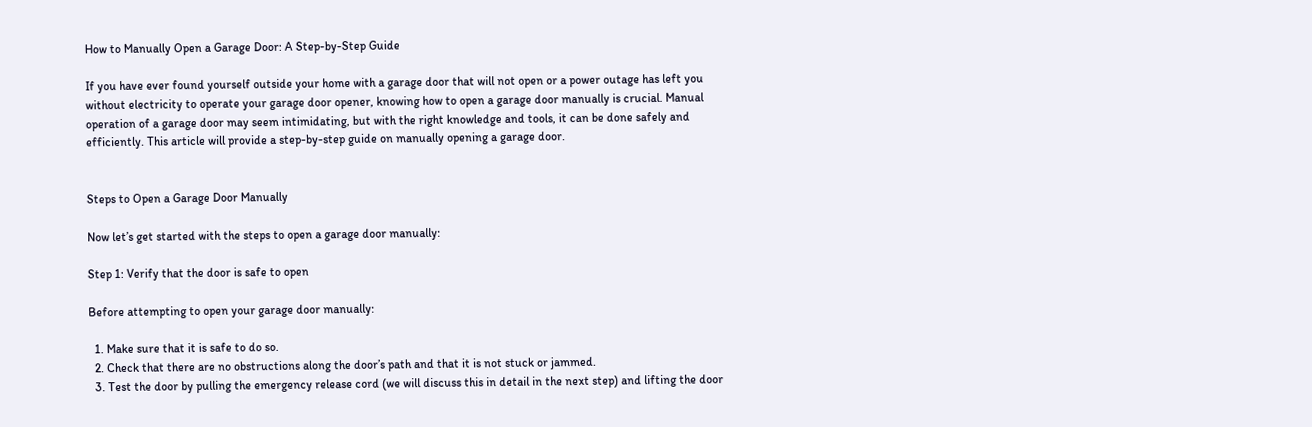How to Manually Open a Garage Door: A Step-by-Step Guide

If you have ever found yourself outside your home with a garage door that will not open or a power outage has left you without electricity to operate your garage door opener, knowing how to open a garage door manually is crucial. Manual operation of a garage door may seem intimidating, but with the right knowledge and tools, it can be done safely and efficiently. This article will provide a step-by-step guide on manually opening a garage door.


Steps to Open a Garage Door Manually

Now let’s get started with the steps to open a garage door manually:

Step 1: Verify that the door is safe to open

Before attempting to open your garage door manually:

  1. Make sure that it is safe to do so.
  2. Check that there are no obstructions along the door’s path and that it is not stuck or jammed.
  3. Test the door by pulling the emergency release cord (we will discuss this in detail in the next step) and lifting the door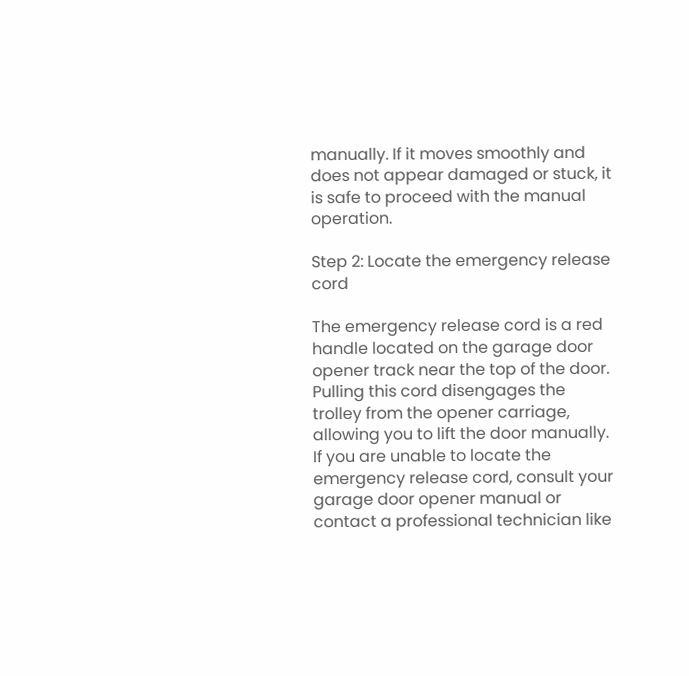manually. If it moves smoothly and does not appear damaged or stuck, it is safe to proceed with the manual operation.

Step 2: Locate the emergency release cord

The emergency release cord is a red handle located on the garage door opener track near the top of the door. Pulling this cord disengages the trolley from the opener carriage, allowing you to lift the door manually. If you are unable to locate the emergency release cord, consult your garage door opener manual or contact a professional technician like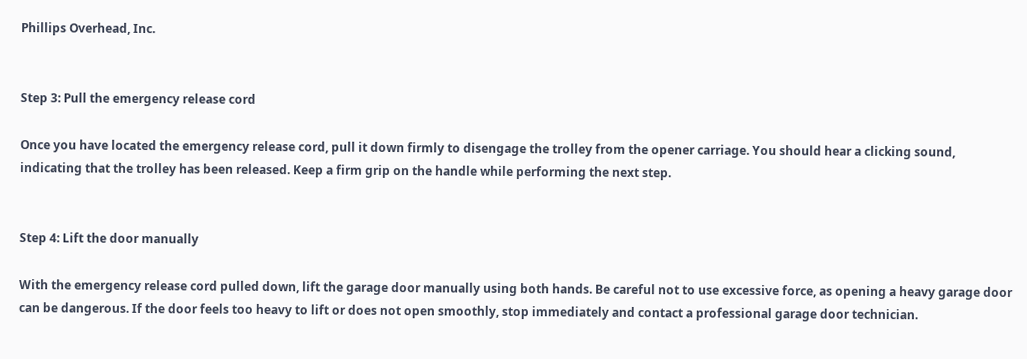Phillips Overhead, Inc.


Step 3: Pull the emergency release cord

Once you have located the emergency release cord, pull it down firmly to disengage the trolley from the opener carriage. You should hear a clicking sound, indicating that the trolley has been released. Keep a firm grip on the handle while performing the next step.


Step 4: Lift the door manually

With the emergency release cord pulled down, lift the garage door manually using both hands. Be careful not to use excessive force, as opening a heavy garage door can be dangerous. If the door feels too heavy to lift or does not open smoothly, stop immediately and contact a professional garage door technician.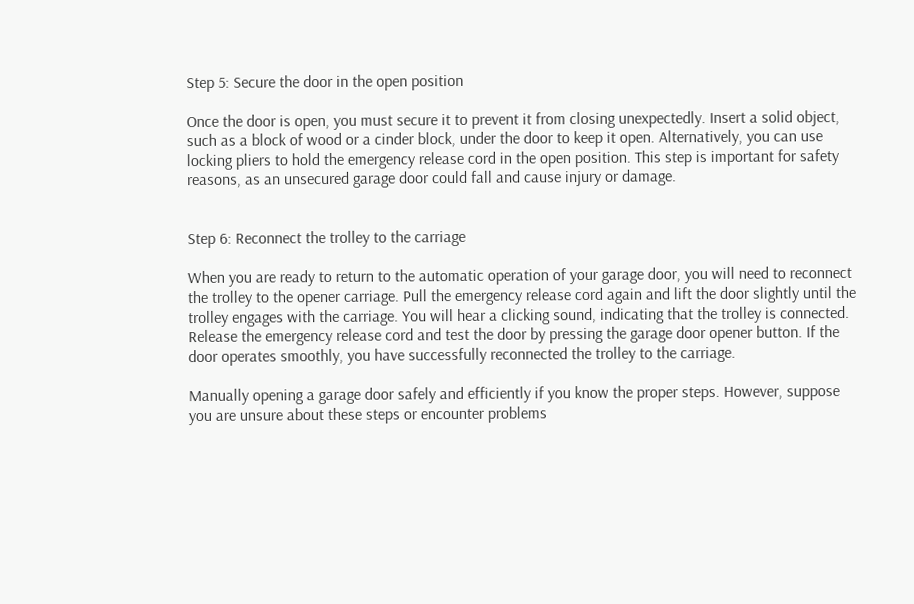Step 5: Secure the door in the open position

Once the door is open, you must secure it to prevent it from closing unexpectedly. Insert a solid object, such as a block of wood or a cinder block, under the door to keep it open. Alternatively, you can use locking pliers to hold the emergency release cord in the open position. This step is important for safety reasons, as an unsecured garage door could fall and cause injury or damage.


Step 6: Reconnect the trolley to the carriage

When you are ready to return to the automatic operation of your garage door, you will need to reconnect the trolley to the opener carriage. Pull the emergency release cord again and lift the door slightly until the trolley engages with the carriage. You will hear a clicking sound, indicating that the trolley is connected. Release the emergency release cord and test the door by pressing the garage door opener button. If the door operates smoothly, you have successfully reconnected the trolley to the carriage.

Manually opening a garage door safely and efficiently if you know the proper steps. However, suppose you are unsure about these steps or encounter problems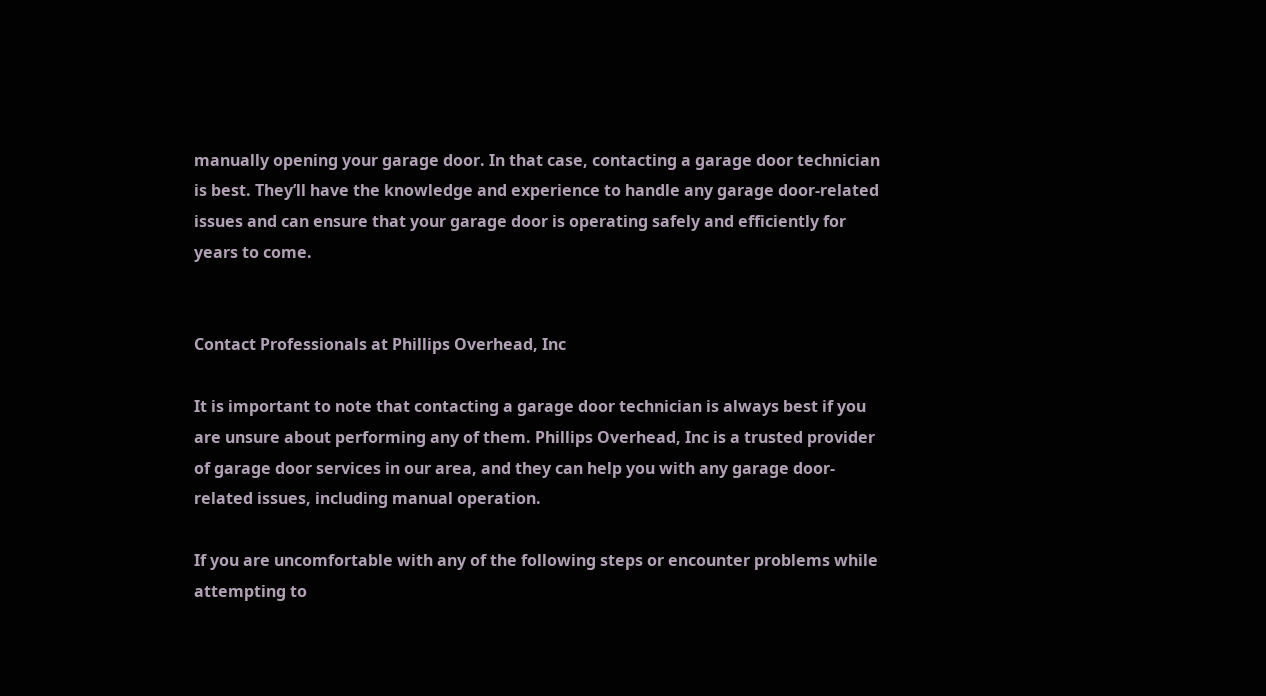manually opening your garage door. In that case, contacting a garage door technician is best. They’ll have the knowledge and experience to handle any garage door-related issues and can ensure that your garage door is operating safely and efficiently for years to come.


Contact Professionals at Phillips Overhead, Inc

It is important to note that contacting a garage door technician is always best if you are unsure about performing any of them. Phillips Overhead, Inc is a trusted provider of garage door services in our area, and they can help you with any garage door-related issues, including manual operation.

If you are uncomfortable with any of the following steps or encounter problems while attempting to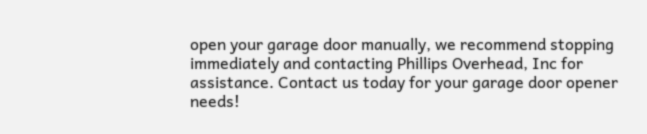open your garage door manually, we recommend stopping immediately and contacting Phillips Overhead, Inc for assistance. Contact us today for your garage door opener needs!